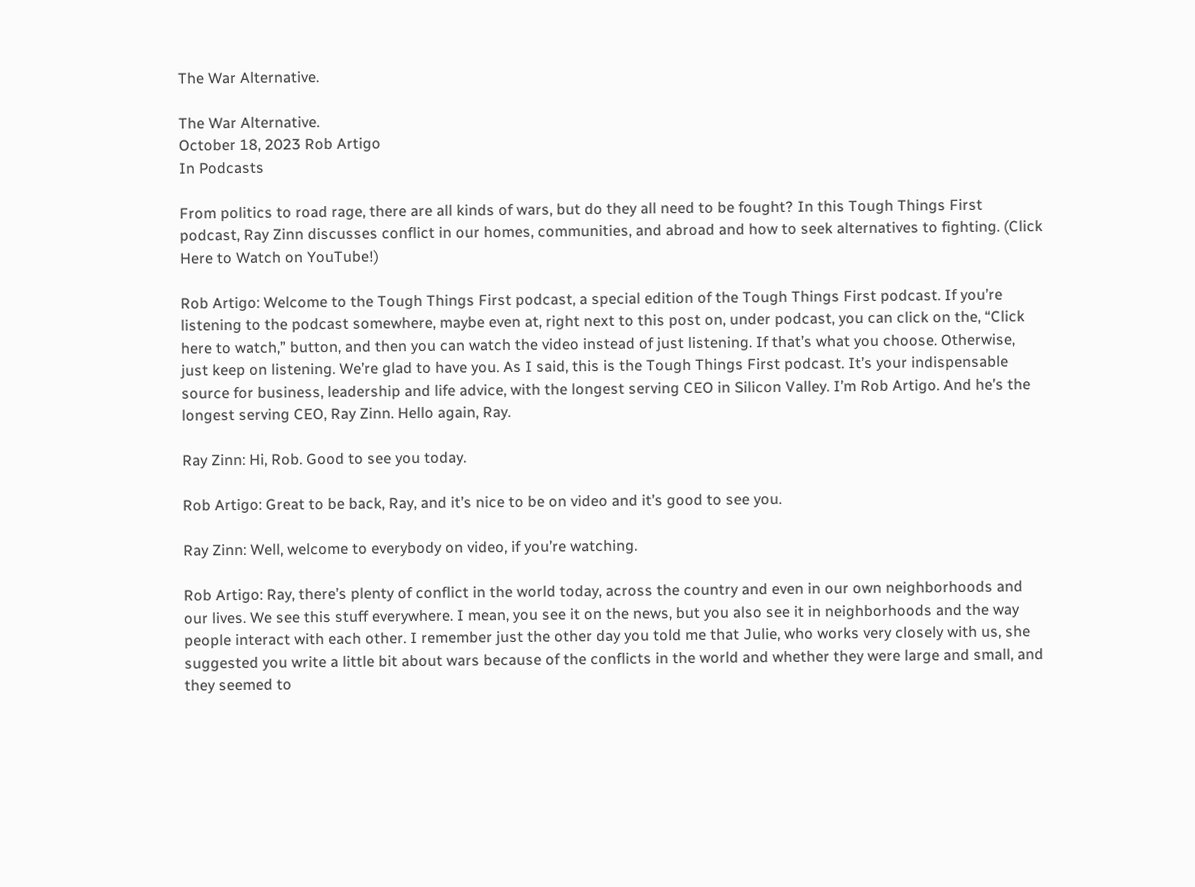The War Alternative.

The War Alternative.
October 18, 2023 Rob Artigo
In Podcasts

From politics to road rage, there are all kinds of wars, but do they all need to be fought? In this Tough Things First podcast, Ray Zinn discusses conflict in our homes, communities, and abroad and how to seek alternatives to fighting. (Click Here to Watch on YouTube!)

Rob Artigo: Welcome to the Tough Things First podcast, a special edition of the Tough Things First podcast. If you’re listening to the podcast somewhere, maybe even at, right next to this post on, under podcast, you can click on the, “Click here to watch,” button, and then you can watch the video instead of just listening. If that’s what you choose. Otherwise, just keep on listening. We’re glad to have you. As I said, this is the Tough Things First podcast. It’s your indispensable source for business, leadership and life advice, with the longest serving CEO in Silicon Valley. I’m Rob Artigo. And he’s the longest serving CEO, Ray Zinn. Hello again, Ray.

Ray Zinn: Hi, Rob. Good to see you today.

Rob Artigo: Great to be back, Ray, and it’s nice to be on video and it’s good to see you.

Ray Zinn: Well, welcome to everybody on video, if you’re watching.

Rob Artigo: Ray, there’s plenty of conflict in the world today, across the country and even in our own neighborhoods and our lives. We see this stuff everywhere. I mean, you see it on the news, but you also see it in neighborhoods and the way people interact with each other. I remember just the other day you told me that Julie, who works very closely with us, she suggested you write a little bit about wars because of the conflicts in the world and whether they were large and small, and they seemed to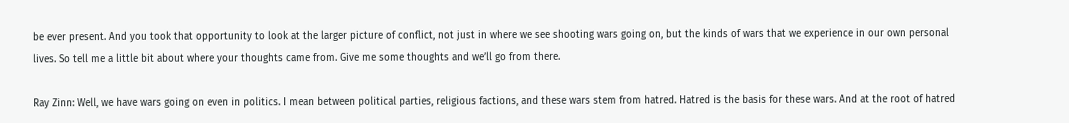be ever present. And you took that opportunity to look at the larger picture of conflict, not just in where we see shooting wars going on, but the kinds of wars that we experience in our own personal lives. So tell me a little bit about where your thoughts came from. Give me some thoughts and we’ll go from there.

Ray Zinn: Well, we have wars going on even in politics. I mean between political parties, religious factions, and these wars stem from hatred. Hatred is the basis for these wars. And at the root of hatred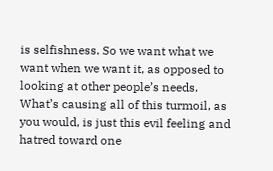is selfishness. So we want what we want when we want it, as opposed to looking at other people’s needs. What’s causing all of this turmoil, as you would, is just this evil feeling and hatred toward one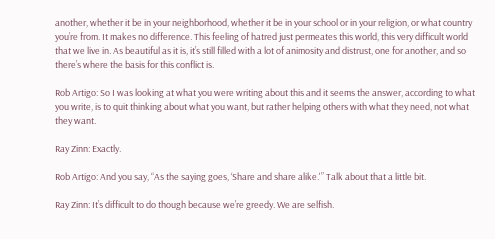another, whether it be in your neighborhood, whether it be in your school or in your religion, or what country you’re from. It makes no difference. This feeling of hatred just permeates this world, this very difficult world that we live in. As beautiful as it is, it’s still filled with a lot of animosity and distrust, one for another, and so there’s where the basis for this conflict is.

Rob Artigo: So I was looking at what you were writing about this and it seems the answer, according to what you write, is to quit thinking about what you want, but rather helping others with what they need, not what they want.

Ray Zinn: Exactly.

Rob Artigo: And you say, “As the saying goes, ‘Share and share alike.'” Talk about that a little bit.

Ray Zinn: It’s difficult to do though because we’re greedy. We are selfish.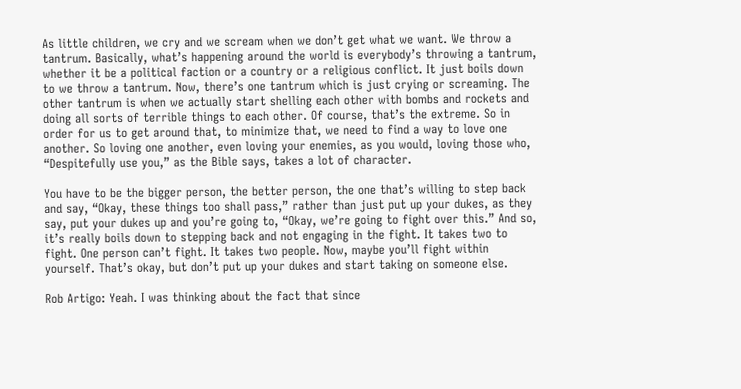As little children, we cry and we scream when we don’t get what we want. We throw a tantrum. Basically, what’s happening around the world is everybody’s throwing a tantrum, whether it be a political faction or a country or a religious conflict. It just boils down to we throw a tantrum. Now, there’s one tantrum which is just crying or screaming. The other tantrum is when we actually start shelling each other with bombs and rockets and doing all sorts of terrible things to each other. Of course, that’s the extreme. So in order for us to get around that, to minimize that, we need to find a way to love one another. So loving one another, even loving your enemies, as you would, loving those who, “Despitefully use you,” as the Bible says, takes a lot of character.

You have to be the bigger person, the better person, the one that’s willing to step back and say, “Okay, these things too shall pass,” rather than just put up your dukes, as they say, put your dukes up and you’re going to, “Okay, we’re going to fight over this.” And so, it’s really boils down to stepping back and not engaging in the fight. It takes two to fight. One person can’t fight. It takes two people. Now, maybe you’ll fight within yourself. That’s okay, but don’t put up your dukes and start taking on someone else.

Rob Artigo: Yeah. I was thinking about the fact that since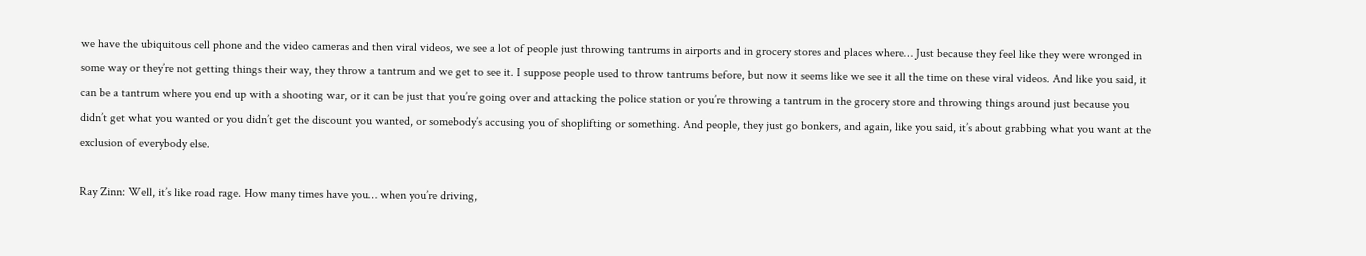we have the ubiquitous cell phone and the video cameras and then viral videos, we see a lot of people just throwing tantrums in airports and in grocery stores and places where… Just because they feel like they were wronged in some way or they’re not getting things their way, they throw a tantrum and we get to see it. I suppose people used to throw tantrums before, but now it seems like we see it all the time on these viral videos. And like you said, it can be a tantrum where you end up with a shooting war, or it can be just that you’re going over and attacking the police station or you’re throwing a tantrum in the grocery store and throwing things around just because you didn’t get what you wanted or you didn’t get the discount you wanted, or somebody’s accusing you of shoplifting or something. And people, they just go bonkers, and again, like you said, it’s about grabbing what you want at the exclusion of everybody else.

Ray Zinn: Well, it’s like road rage. How many times have you… when you’re driving,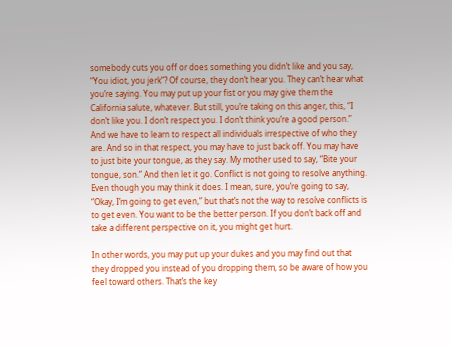somebody cuts you off or does something you didn’t like and you say, “You idiot, you jerk”? Of course, they don’t hear you. They can’t hear what you’re saying. You may put up your fist or you may give them the California salute, whatever. But still, you’re taking on this anger, this, “I don’t like you. I don’t respect you. I don’t think you’re a good person.” And we have to learn to respect all individuals irrespective of who they are. And so in that respect, you may have to just back off. You may have to just bite your tongue, as they say. My mother used to say, “Bite your tongue, son.” And then let it go. Conflict is not going to resolve anything. Even though you may think it does. I mean, sure, you’re going to say, “Okay, I’m going to get even,” but that’s not the way to resolve conflicts is to get even. You want to be the better person. If you don’t back off and take a different perspective on it, you might get hurt.

In other words, you may put up your dukes and you may find out that they dropped you instead of you dropping them, so be aware of how you feel toward others. That’s the key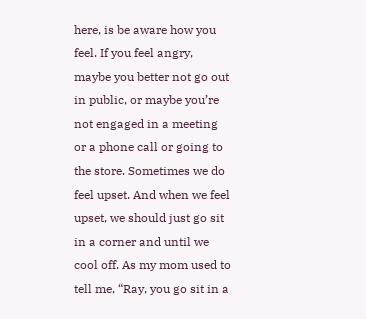here, is be aware how you feel. If you feel angry, maybe you better not go out in public, or maybe you’re not engaged in a meeting or a phone call or going to the store. Sometimes we do feel upset. And when we feel upset, we should just go sit in a corner and until we cool off. As my mom used to tell me, “Ray, you go sit in a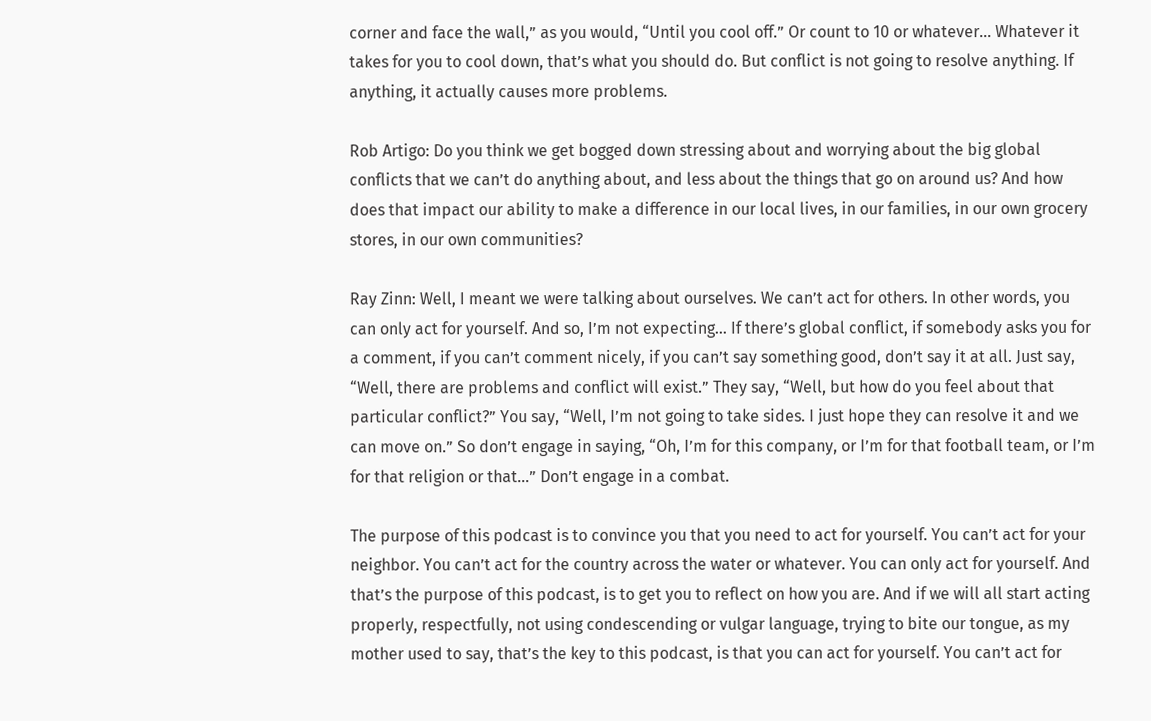corner and face the wall,” as you would, “Until you cool off.” Or count to 10 or whatever… Whatever it takes for you to cool down, that’s what you should do. But conflict is not going to resolve anything. If anything, it actually causes more problems.

Rob Artigo: Do you think we get bogged down stressing about and worrying about the big global conflicts that we can’t do anything about, and less about the things that go on around us? And how does that impact our ability to make a difference in our local lives, in our families, in our own grocery stores, in our own communities?

Ray Zinn: Well, I meant we were talking about ourselves. We can’t act for others. In other words, you can only act for yourself. And so, I’m not expecting… If there’s global conflict, if somebody asks you for a comment, if you can’t comment nicely, if you can’t say something good, don’t say it at all. Just say, “Well, there are problems and conflict will exist.” They say, “Well, but how do you feel about that particular conflict?” You say, “Well, I’m not going to take sides. I just hope they can resolve it and we can move on.” So don’t engage in saying, “Oh, I’m for this company, or I’m for that football team, or I’m for that religion or that…” Don’t engage in a combat.

The purpose of this podcast is to convince you that you need to act for yourself. You can’t act for your neighbor. You can’t act for the country across the water or whatever. You can only act for yourself. And that’s the purpose of this podcast, is to get you to reflect on how you are. And if we will all start acting properly, respectfully, not using condescending or vulgar language, trying to bite our tongue, as my mother used to say, that’s the key to this podcast, is that you can act for yourself. You can’t act for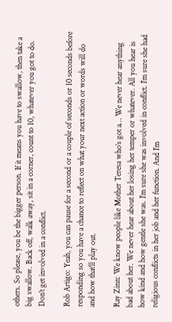others. So please, you be the bigger person. If it means you have to swallow, then take a big swallow. Back off, walk away, sit in a corner, count to 10, whatever you got to do. Don’t get involved in a conflict.

Rob Artigo: Yeah, you can pause for a second or a couple of seconds or 10 seconds before responding so you have a chance to reflect on what your next action or words will do and how that’ll play out.

Ray Zinn: We know people like Mother Teresa who’s got a… We never hear anything bad about her. We never hear about her losing her temper or whatever. All you hear is how kind and how gentle she was. I’m sure she was involved in conflict. I’m sure she had religious conflicts in her job and her function. And I’m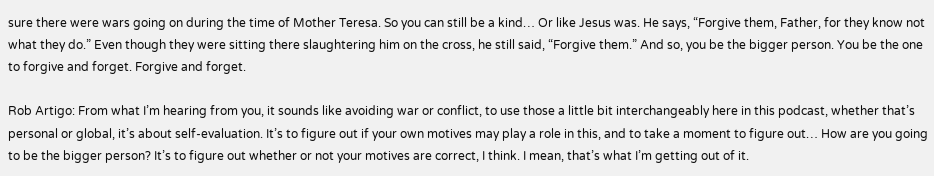sure there were wars going on during the time of Mother Teresa. So you can still be a kind… Or like Jesus was. He says, “Forgive them, Father, for they know not what they do.” Even though they were sitting there slaughtering him on the cross, he still said, “Forgive them.” And so, you be the bigger person. You be the one to forgive and forget. Forgive and forget.

Rob Artigo: From what I’m hearing from you, it sounds like avoiding war or conflict, to use those a little bit interchangeably here in this podcast, whether that’s personal or global, it’s about self-evaluation. It’s to figure out if your own motives may play a role in this, and to take a moment to figure out… How are you going to be the bigger person? It’s to figure out whether or not your motives are correct, I think. I mean, that’s what I’m getting out of it.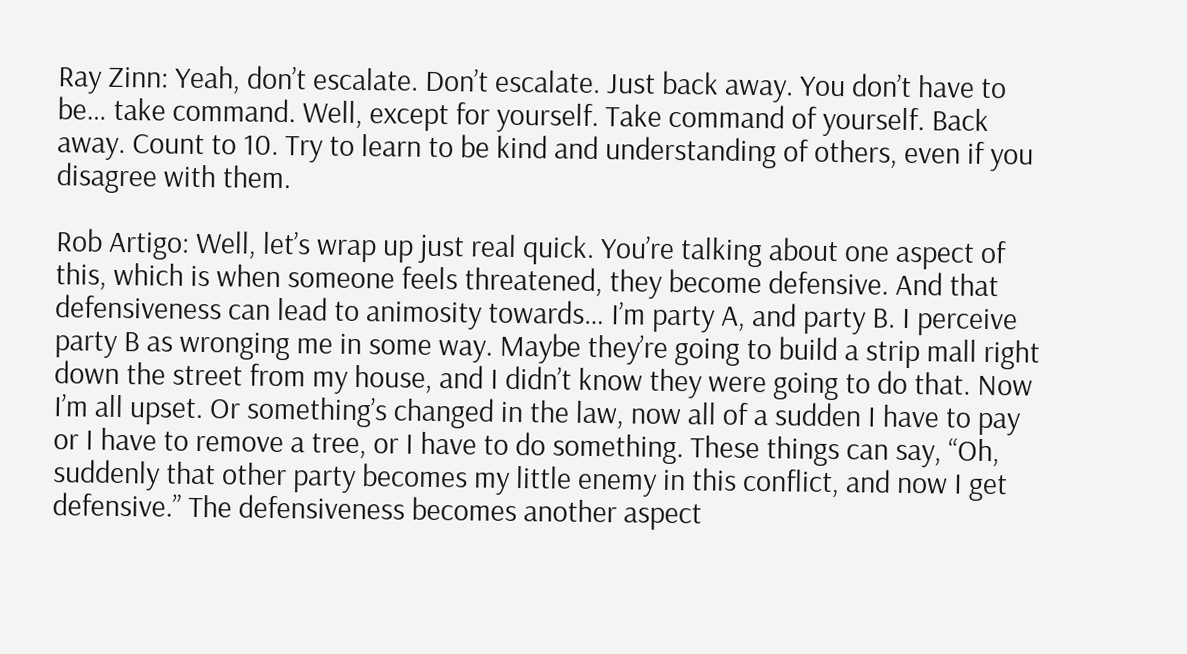Ray Zinn: Yeah, don’t escalate. Don’t escalate. Just back away. You don’t have to be… take command. Well, except for yourself. Take command of yourself. Back away. Count to 10. Try to learn to be kind and understanding of others, even if you disagree with them.

Rob Artigo: Well, let’s wrap up just real quick. You’re talking about one aspect of this, which is when someone feels threatened, they become defensive. And that defensiveness can lead to animosity towards… I’m party A, and party B. I perceive party B as wronging me in some way. Maybe they’re going to build a strip mall right down the street from my house, and I didn’t know they were going to do that. Now I’m all upset. Or something’s changed in the law, now all of a sudden I have to pay or I have to remove a tree, or I have to do something. These things can say, “Oh, suddenly that other party becomes my little enemy in this conflict, and now I get defensive.” The defensiveness becomes another aspect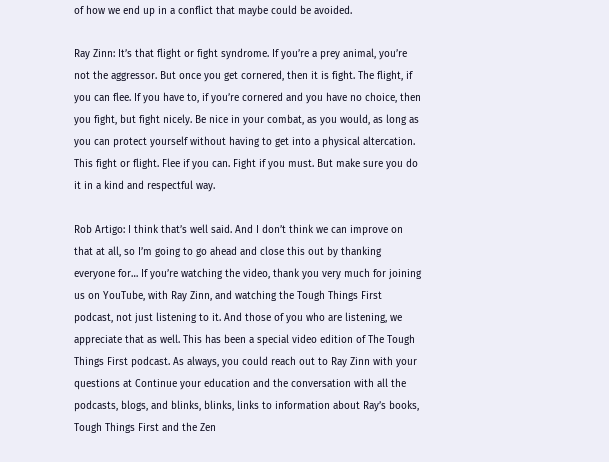of how we end up in a conflict that maybe could be avoided.

Ray Zinn: It’s that flight or fight syndrome. If you’re a prey animal, you’re not the aggressor. But once you get cornered, then it is fight. The flight, if you can flee. If you have to, if you’re cornered and you have no choice, then you fight, but fight nicely. Be nice in your combat, as you would, as long as you can protect yourself without having to get into a physical altercation. This fight or flight. Flee if you can. Fight if you must. But make sure you do it in a kind and respectful way.

Rob Artigo: I think that’s well said. And I don’t think we can improve on that at all, so I’m going to go ahead and close this out by thanking everyone for… If you’re watching the video, thank you very much for joining us on YouTube, with Ray Zinn, and watching the Tough Things First podcast, not just listening to it. And those of you who are listening, we appreciate that as well. This has been a special video edition of The Tough Things First podcast. As always, you could reach out to Ray Zinn with your questions at Continue your education and the conversation with all the podcasts, blogs, and blinks, blinks, links to information about Ray’s books, Tough Things First and the Zen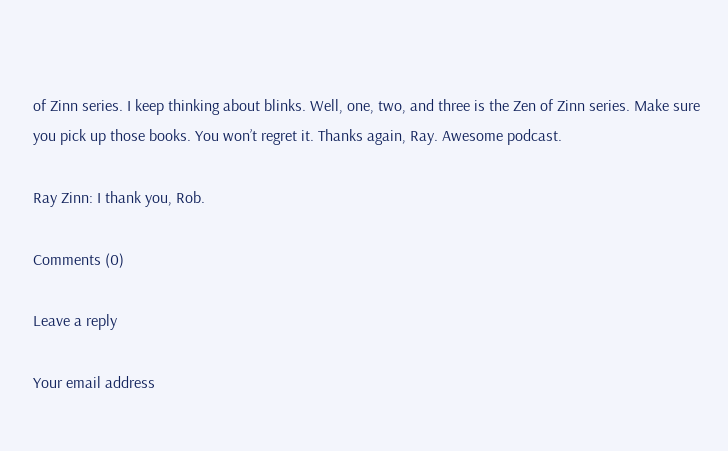of Zinn series. I keep thinking about blinks. Well, one, two, and three is the Zen of Zinn series. Make sure you pick up those books. You won’t regret it. Thanks again, Ray. Awesome podcast.

Ray Zinn: I thank you, Rob.

Comments (0)

Leave a reply

Your email address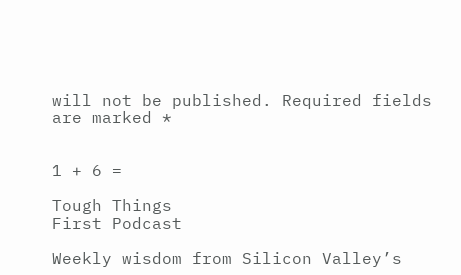will not be published. Required fields are marked *


1 + 6 =

Tough Things
First Podcast

Weekly wisdom from Silicon Valley’s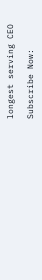longest serving CEO

Subscribe Now: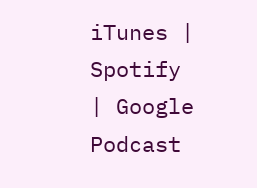iTunes | Spotify | Google Podcast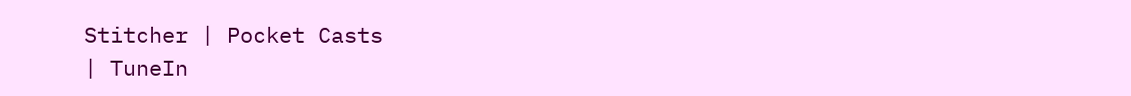Stitcher | Pocket Casts
| TuneIn